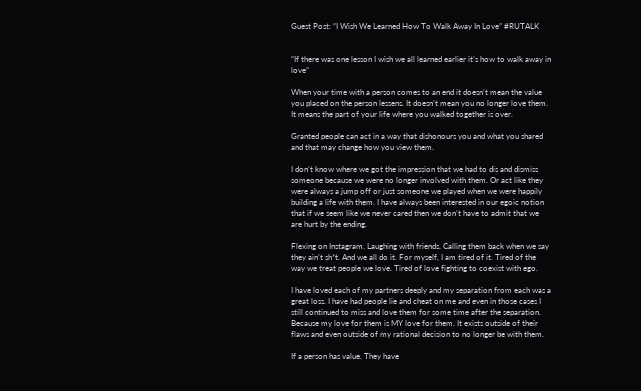Guest Post: “I Wish We Learned How To Walk Away In Love” #RUTALK


“If there was one lesson I wish we all learned earlier it’s how to walk away in love”

When your time with a person comes to an end it doesn’t mean the value you placed on the person lessens. It doesn’t mean you no longer love them. It means the part of your life where you walked together is over.

Granted people can act in a way that dishonours you and what you shared and that may change how you view them.

I don’t know where we got the impression that we had to dis and dismiss someone because we were no longer involved with them. Or act like they were always a jump off or just someone we played when we were happily building a life with them. I have always been interested in our egoic notion that if we seem like we never cared then we don’t have to admit that we are hurt by the ending.

Flexing on Instagram. Laughing with friends. Calling them back when we say they ain’t sh*t. And we all do it. For myself, I am tired of it. Tired of the way we treat people we love. Tired of love fighting to coexist with ego.

I have loved each of my partners deeply and my separation from each was a great loss. I have had people lie and cheat on me and even in those cases I still continued to miss and love them for some time after the separation. Because my love for them is MY love for them. It exists outside of their flaws and even outside of my rational decision to no longer be with them.

If a person has value. They have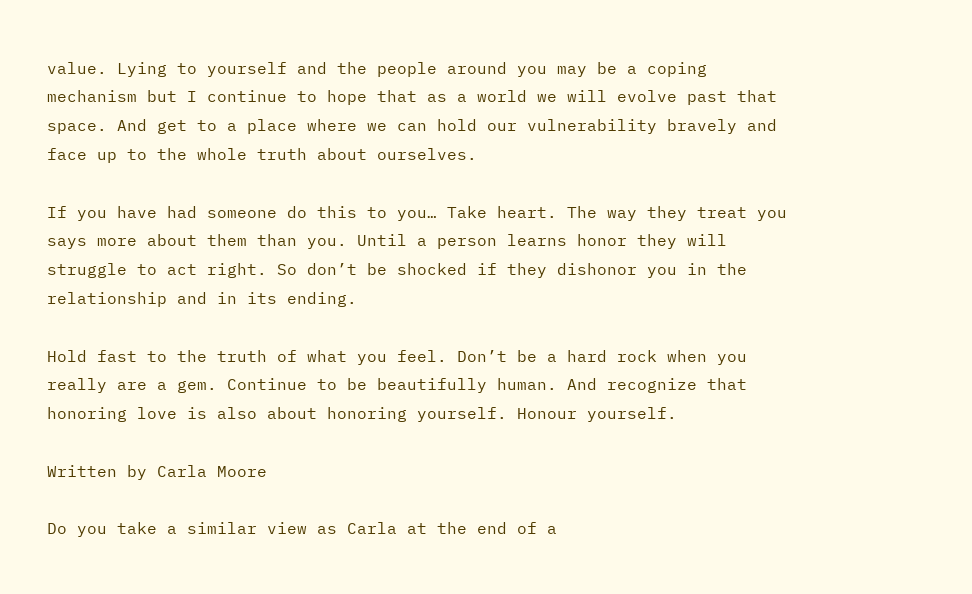value. Lying to yourself and the people around you may be a coping mechanism but I continue to hope that as a world we will evolve past that space. And get to a place where we can hold our vulnerability bravely and face up to the whole truth about ourselves.

If you have had someone do this to you… Take heart. The way they treat you says more about them than you. Until a person learns honor they will struggle to act right. So don’t be shocked if they dishonor you in the relationship and in its ending.

Hold fast to the truth of what you feel. Don’t be a hard rock when you really are a gem. Continue to be beautifully human. And recognize that honoring love is also about honoring yourself. Honour yourself.

Written by Carla Moore

Do you take a similar view as Carla at the end of a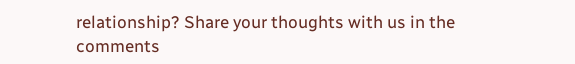relationship? Share your thoughts with us in the comments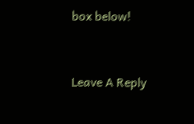box below!


Leave A Reply